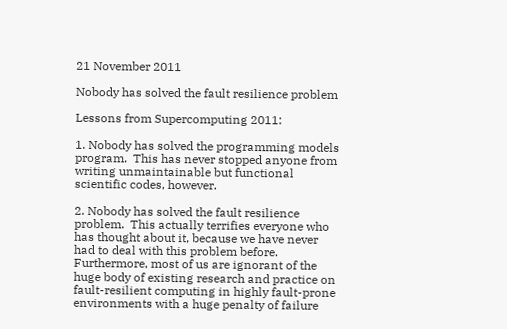21 November 2011

Nobody has solved the fault resilience problem

Lessons from Supercomputing 2011:

1. Nobody has solved the programming models program.  This has never stopped anyone from writing unmaintainable but functional scientific codes, however.

2. Nobody has solved the fault resilience problem.  This actually terrifies everyone who has thought about it, because we have never had to deal with this problem before.  Furthermore, most of us are ignorant of the huge body of existing research and practice on fault-resilient computing in highly fault-prone environments with a huge penalty of failure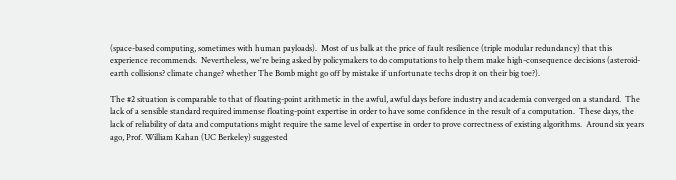(space-based computing, sometimes with human payloads).  Most of us balk at the price of fault resilience (triple modular redundancy) that this experience recommends.  Nevertheless, we're being asked by policymakers to do computations to help them make high-consequence decisions (asteroid-earth collisions? climate change? whether The Bomb might go off by mistake if unfortunate techs drop it on their big toe?).

The #2 situation is comparable to that of floating-point arithmetic in the awful, awful days before industry and academia converged on a standard.  The lack of a sensible standard required immense floating-point expertise in order to have some confidence in the result of a computation.  These days, the lack of reliability of data and computations might require the same level of expertise in order to prove correctness of existing algorithms.  Around six years ago, Prof. William Kahan (UC Berkeley) suggested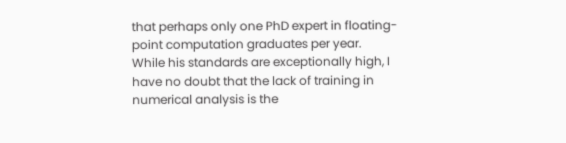that perhaps only one PhD expert in floating-point computation graduates per year.  While his standards are exceptionally high, I have no doubt that the lack of training in numerical analysis is the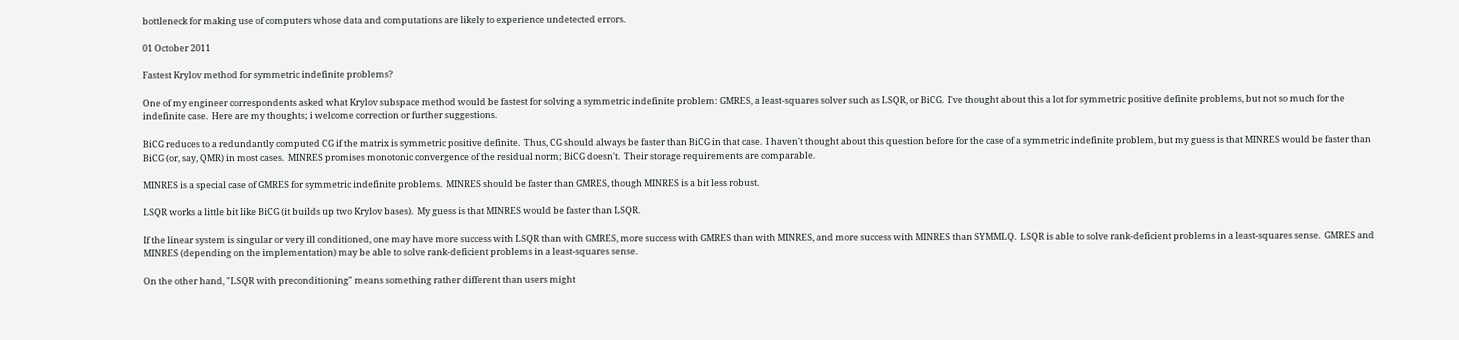bottleneck for making use of computers whose data and computations are likely to experience undetected errors.

01 October 2011

Fastest Krylov method for symmetric indefinite problems?

One of my engineer correspondents asked what Krylov subspace method would be fastest for solving a symmetric indefinite problem: GMRES, a least-squares solver such as LSQR, or BiCG.  I've thought about this a lot for symmetric positive definite problems, but not so much for the indefinite case.  Here are my thoughts; i welcome correction or further suggestions.

BiCG reduces to a redundantly computed CG if the matrix is symmetric positive definite.  Thus, CG should always be faster than BiCG in that case.  I haven't thought about this question before for the case of a symmetric indefinite problem, but my guess is that MINRES would be faster than BiCG (or, say, QMR) in most cases.  MINRES promises monotonic convergence of the residual norm; BiCG doesn't.  Their storage requirements are comparable.

MINRES is a special case of GMRES for symmetric indefinite problems.  MINRES should be faster than GMRES, though MINRES is a bit less robust.

LSQR works a little bit like BiCG (it builds up two Krylov bases).  My guess is that MINRES would be faster than LSQR.

If the linear system is singular or very ill conditioned, one may have more success with LSQR than with GMRES, more success with GMRES than with MINRES, and more success with MINRES than SYMMLQ.  LSQR is able to solve rank-deficient problems in a least-squares sense.  GMRES and MINRES (depending on the implementation) may be able to solve rank-deficient problems in a least-squares sense.

On the other hand, "LSQR with preconditioning" means something rather different than users might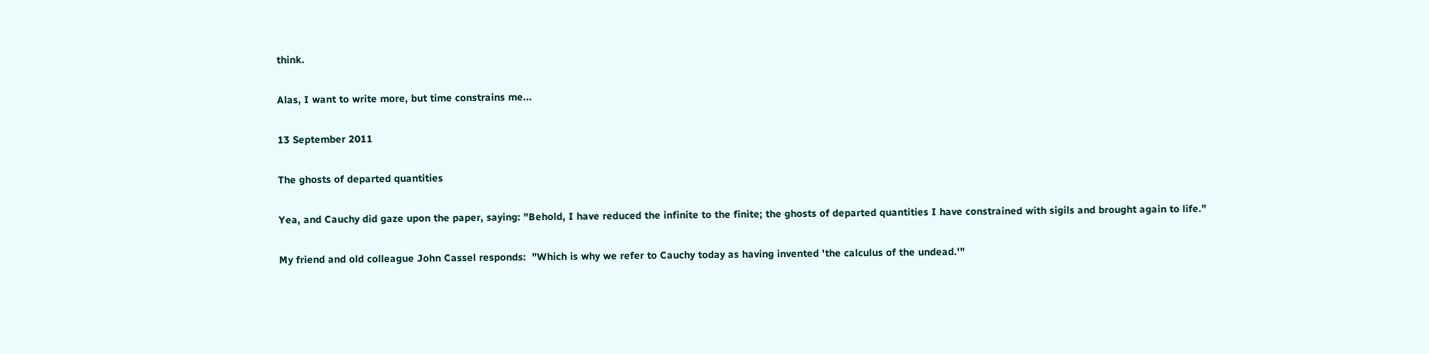think.

Alas, I want to write more, but time constrains me...

13 September 2011

The ghosts of departed quantities

Yea, and Cauchy did gaze upon the paper, saying: "Behold, I have reduced the infinite to the finite; the ghosts of departed quantities I have constrained with sigils and brought again to life."

My friend and old colleague John Cassel responds:  "Which is why we refer to Cauchy today as having invented 'the calculus of the undead.'"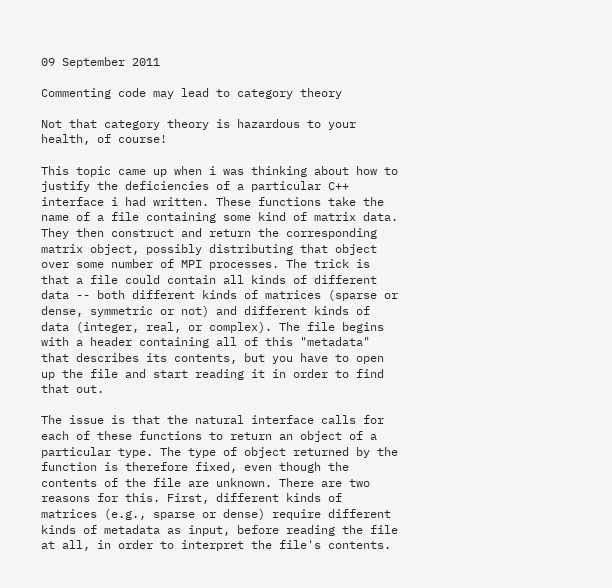09 September 2011

Commenting code may lead to category theory

Not that category theory is hazardous to your health, of course!

This topic came up when i was thinking about how to justify the deficiencies of a particular C++ interface i had written. These functions take the name of a file containing some kind of matrix data. They then construct and return the corresponding matrix object, possibly distributing that object over some number of MPI processes. The trick is that a file could contain all kinds of different data -- both different kinds of matrices (sparse or dense, symmetric or not) and different kinds of data (integer, real, or complex). The file begins with a header containing all of this "metadata" that describes its contents, but you have to open up the file and start reading it in order to find that out.

The issue is that the natural interface calls for each of these functions to return an object of a particular type. The type of object returned by the function is therefore fixed, even though the contents of the file are unknown. There are two reasons for this. First, different kinds of matrices (e.g., sparse or dense) require different kinds of metadata as input, before reading the file at all, in order to interpret the file's contents.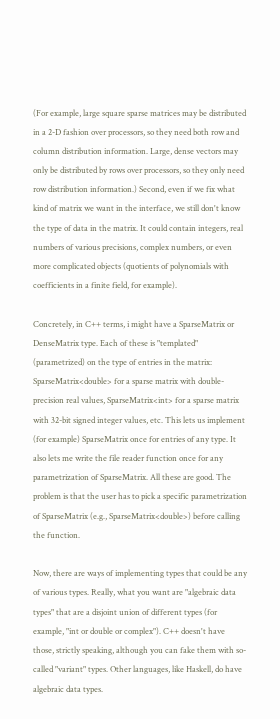(For example, large square sparse matrices may be distributed in a 2-D fashion over processors, so they need both row and column distribution information. Large, dense vectors may only be distributed by rows over processors, so they only need row distribution information.) Second, even if we fix what kind of matrix we want in the interface, we still don't know the type of data in the matrix. It could contain integers, real numbers of various precisions, complex numbers, or even more complicated objects (quotients of polynomials with coefficients in a finite field, for example).

Concretely, in C++ terms, i might have a SparseMatrix or DenseMatrix type. Each of these is "templated" (parametrized) on the type of entries in the matrix: SparseMatrix<double> for a sparse matrix with double-precision real values, SparseMatrix<int> for a sparse matrix with 32-bit signed integer values, etc. This lets us implement (for example) SparseMatrix once for entries of any type. It also lets me write the file reader function once for any parametrization of SparseMatrix. All these are good. The problem is that the user has to pick a specific parametrization of SparseMatrix (e.g., SparseMatrix<double>) before calling the function.

Now, there are ways of implementing types that could be any of various types. Really, what you want are "algebraic data types" that are a disjoint union of different types (for example, "int or double or complex"). C++ doesn't have those, strictly speaking, although you can fake them with so-called "variant" types. Other languages, like Haskell, do have algebraic data types.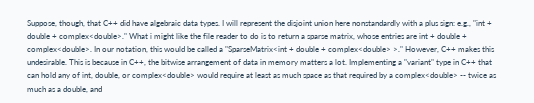Suppose, though, that C++ did have algebraic data types. I will represent the disjoint union here nonstandardly with a plus sign: e.g., "int + double + complex<double>." What i might like the file reader to do is to return a sparse matrix, whose entries are int + double + complex<double>. In our notation, this would be called a "SparseMatrix<int + double + complex<double> >." However, C++ makes this undesirable. This is because in C++, the bitwise arrangement of data in memory matters a lot. Implementing a "variant" type in C++ that can hold any of int, double, or complex<double> would require at least as much space as that required by a complex<double> -- twice as much as a double, and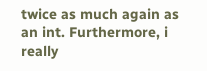twice as much again as an int. Furthermore, i really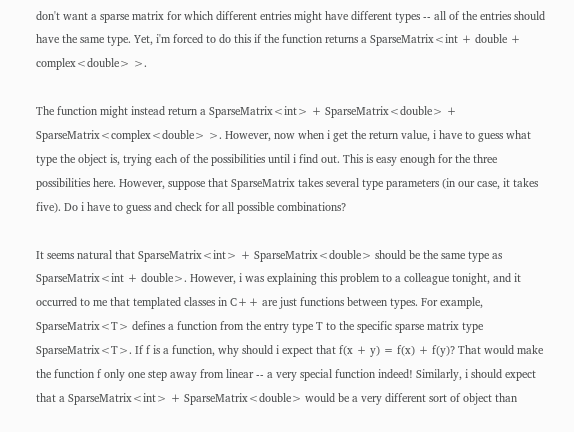don't want a sparse matrix for which different entries might have different types -- all of the entries should have the same type. Yet, i'm forced to do this if the function returns a SparseMatrix<int + double + complex<double> >.

The function might instead return a SparseMatrix<int> + SparseMatrix<double> + SparseMatrix<complex<double> >. However, now when i get the return value, i have to guess what type the object is, trying each of the possibilities until i find out. This is easy enough for the three possibilities here. However, suppose that SparseMatrix takes several type parameters (in our case, it takes five). Do i have to guess and check for all possible combinations?

It seems natural that SparseMatrix<int> + SparseMatrix<double> should be the same type as SparseMatrix<int + double>. However, i was explaining this problem to a colleague tonight, and it occurred to me that templated classes in C++ are just functions between types. For example, SparseMatrix<T> defines a function from the entry type T to the specific sparse matrix type SparseMatrix<T>. If f is a function, why should i expect that f(x + y) = f(x) + f(y)? That would make the function f only one step away from linear -- a very special function indeed! Similarly, i should expect that a SparseMatrix<int> + SparseMatrix<double> would be a very different sort of object than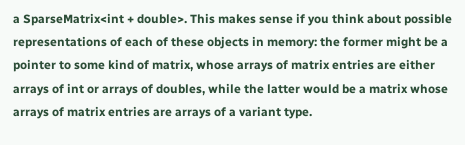a SparseMatrix<int + double>. This makes sense if you think about possible representations of each of these objects in memory: the former might be a pointer to some kind of matrix, whose arrays of matrix entries are either arrays of int or arrays of doubles, while the latter would be a matrix whose arrays of matrix entries are arrays of a variant type.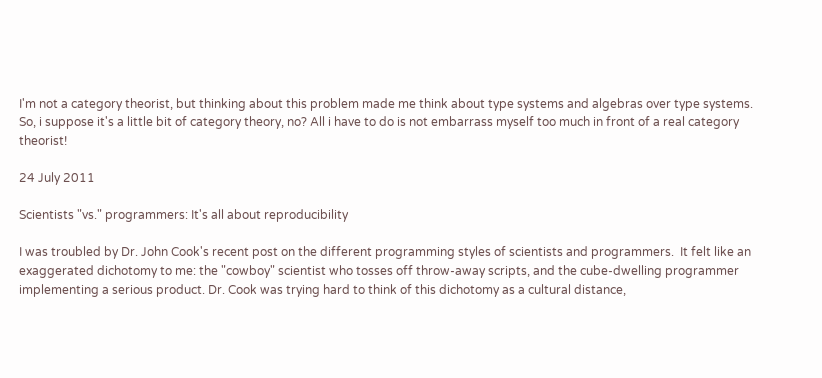I'm not a category theorist, but thinking about this problem made me think about type systems and algebras over type systems. So, i suppose it's a little bit of category theory, no? All i have to do is not embarrass myself too much in front of a real category theorist!

24 July 2011

Scientists "vs." programmers: It's all about reproducibility

I was troubled by Dr. John Cook's recent post on the different programming styles of scientists and programmers.  It felt like an exaggerated dichotomy to me: the "cowboy" scientist who tosses off throw-away scripts, and the cube-dwelling programmer implementing a serious product. Dr. Cook was trying hard to think of this dichotomy as a cultural distance,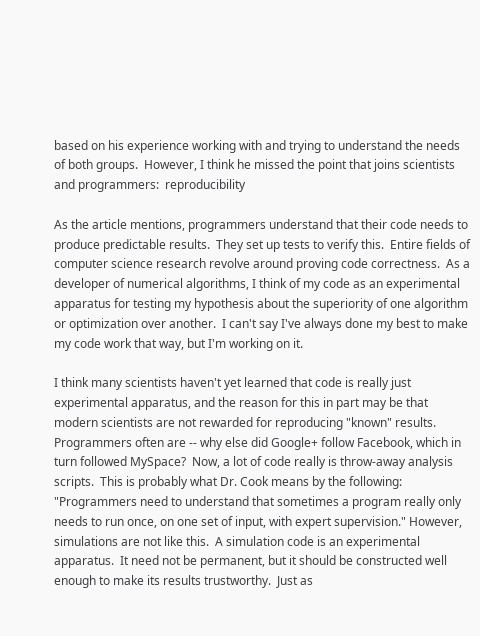based on his experience working with and trying to understand the needs of both groups.  However, I think he missed the point that joins scientists and programmers:  reproducibility

As the article mentions, programmers understand that their code needs to produce predictable results.  They set up tests to verify this.  Entire fields of computer science research revolve around proving code correctness.  As a developer of numerical algorithms, I think of my code as an experimental apparatus for testing my hypothesis about the superiority of one algorithm or optimization over another.  I can't say I've always done my best to make my code work that way, but I'm working on it.

I think many scientists haven't yet learned that code is really just experimental apparatus, and the reason for this in part may be that modern scientists are not rewarded for reproducing "known" results.  Programmers often are -- why else did Google+ follow Facebook, which in turn followed MySpace?  Now, a lot of code really is throw-away analysis scripts.  This is probably what Dr. Cook means by the following:  "Programmers need to understand that sometimes a program really only needs to run once, on one set of input, with expert supervision." However, simulations are not like this.  A simulation code is an experimental apparatus.  It need not be permanent, but it should be constructed well enough to make its results trustworthy.  Just as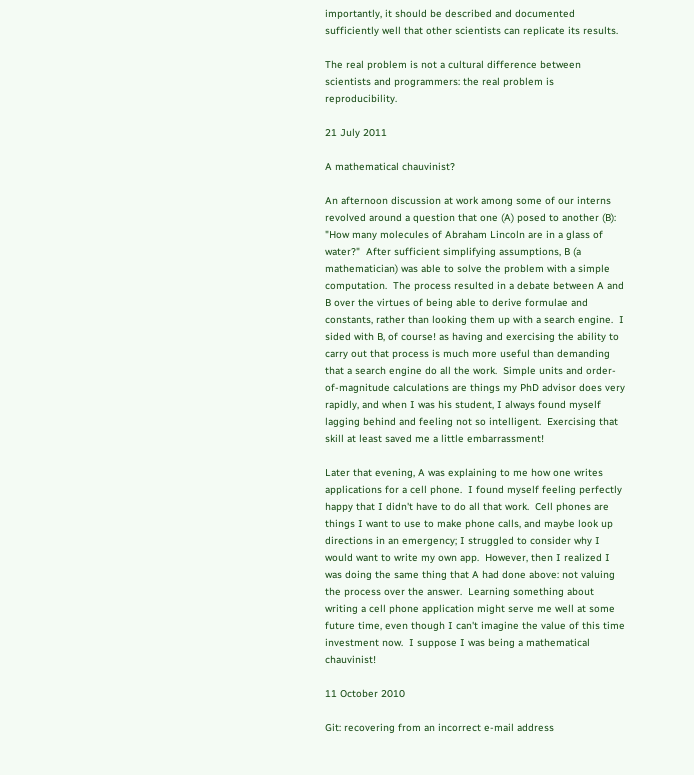importantly, it should be described and documented sufficiently well that other scientists can replicate its results.

The real problem is not a cultural difference between scientists and programmers: the real problem is reproducibility.

21 July 2011

A mathematical chauvinist?

An afternoon discussion at work among some of our interns revolved around a question that one (A) posed to another (B): "How many molecules of Abraham Lincoln are in a glass of water?"  After sufficient simplifying assumptions, B (a mathematician) was able to solve the problem with a simple computation.  The process resulted in a debate between A and B over the virtues of being able to derive formulae and constants, rather than looking them up with a search engine.  I sided with B, of course! as having and exercising the ability to carry out that process is much more useful than demanding that a search engine do all the work.  Simple units and order-of-magnitude calculations are things my PhD advisor does very rapidly, and when I was his student, I always found myself lagging behind and feeling not so intelligent.  Exercising that skill at least saved me a little embarrassment!

Later that evening, A was explaining to me how one writes applications for a cell phone.  I found myself feeling perfectly happy that I didn't have to do all that work.  Cell phones are things I want to use to make phone calls, and maybe look up directions in an emergency; I struggled to consider why I would want to write my own app.  However, then I realized I was doing the same thing that A had done above: not valuing the process over the answer.  Learning something about writing a cell phone application might serve me well at some future time, even though I can't imagine the value of this time investment now.  I suppose I was being a mathematical chauvinist!

11 October 2010

Git: recovering from an incorrect e-mail address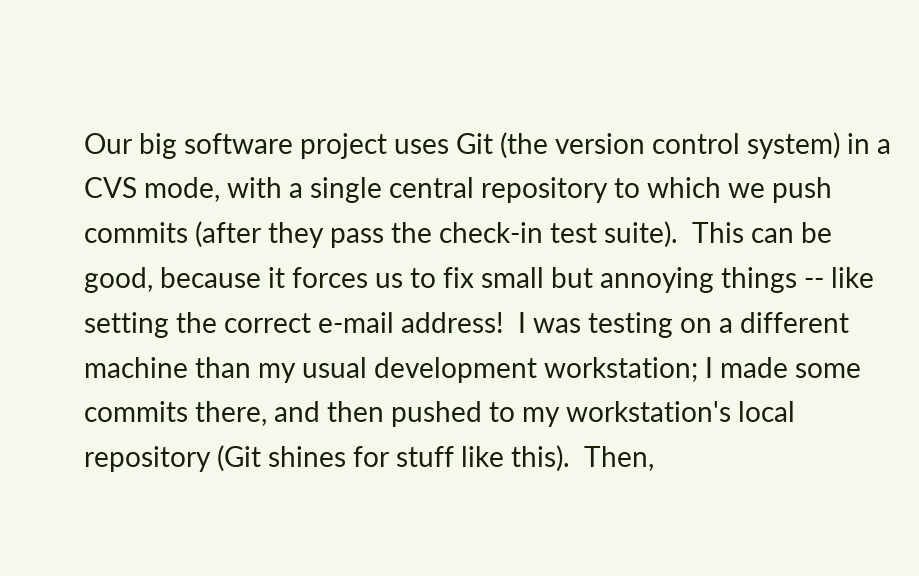Our big software project uses Git (the version control system) in a CVS mode, with a single central repository to which we push commits (after they pass the check-in test suite).  This can be good, because it forces us to fix small but annoying things -- like setting the correct e-mail address!  I was testing on a different machine than my usual development workstation; I made some commits there, and then pushed to my workstation's local repository (Git shines for stuff like this).  Then,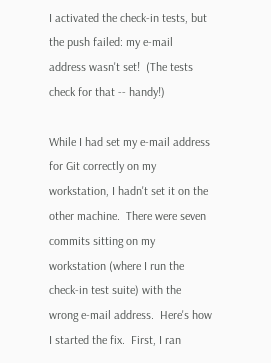I activated the check-in tests, but the push failed: my e-mail address wasn't set!  (The tests check for that -- handy!)

While I had set my e-mail address for Git correctly on my workstation, I hadn't set it on the other machine.  There were seven commits sitting on my workstation (where I run the check-in test suite) with the wrong e-mail address.  Here's how I started the fix.  First, I ran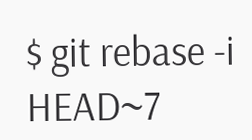$ git rebase -i HEAD~7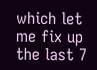which let me fix up the last 7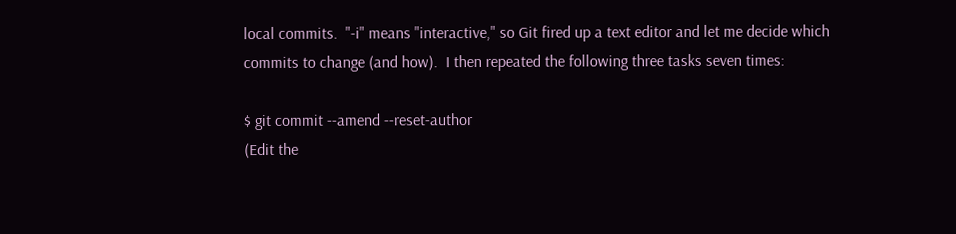local commits.  "-i" means "interactive," so Git fired up a text editor and let me decide which commits to change (and how).  I then repeated the following three tasks seven times:

$ git commit --amend --reset-author
(Edit the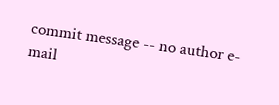commit message -- no author e-mail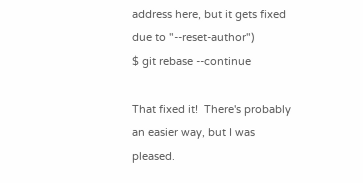address here, but it gets fixed due to "--reset-author")
$ git rebase --continue

That fixed it!  There's probably an easier way, but I was pleased.